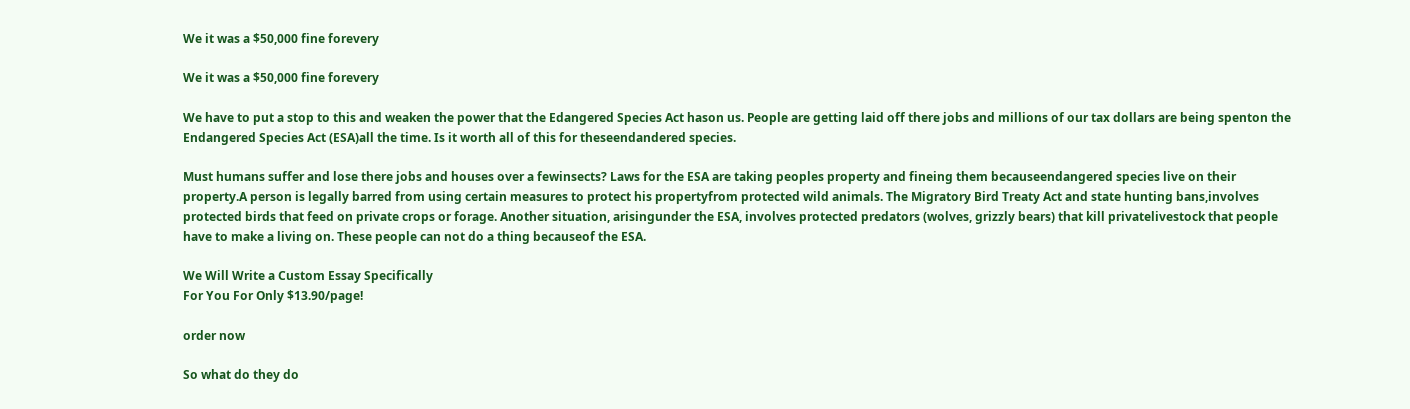We it was a $50,000 fine forevery

We it was a $50,000 fine forevery

We have to put a stop to this and weaken the power that the Edangered Species Act hason us. People are getting laid off there jobs and millions of our tax dollars are being spenton the Endangered Species Act (ESA)all the time. Is it worth all of this for theseendandered species.

Must humans suffer and lose there jobs and houses over a fewinsects? Laws for the ESA are taking peoples property and fineing them becauseendangered species live on their property.A person is legally barred from using certain measures to protect his propertyfrom protected wild animals. The Migratory Bird Treaty Act and state hunting bans,involves protected birds that feed on private crops or forage. Another situation, arisingunder the ESA, involves protected predators (wolves, grizzly bears) that kill privatelivestock that people have to make a living on. These people can not do a thing becauseof the ESA.

We Will Write a Custom Essay Specifically
For You For Only $13.90/page!

order now

So what do they do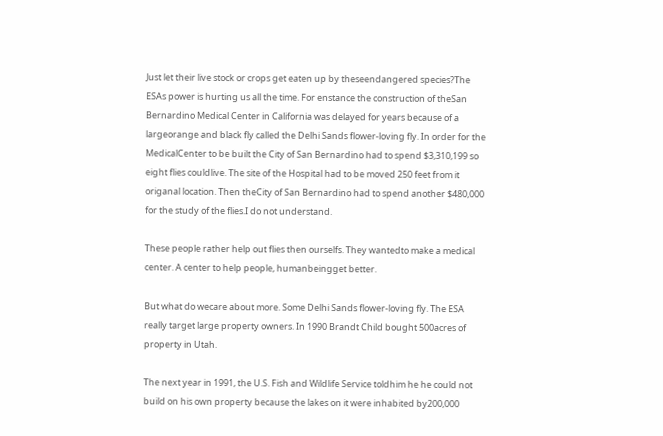Just let their live stock or crops get eaten up by theseendangered species?The ESAs power is hurting us all the time. For enstance the construction of theSan Bernardino Medical Center in California was delayed for years because of a largeorange and black fly called the Delhi Sands flower-loving fly. In order for the MedicalCenter to be built the City of San Bernardino had to spend $3,310,199 so eight flies couldlive. The site of the Hospital had to be moved 250 feet from it origanal location. Then theCity of San Bernardino had to spend another $480,000 for the study of the flies.I do not understand.

These people rather help out flies then ourselfs. They wantedto make a medical center. A center to help people, humanbeingget better.

But what do wecare about more. Some Delhi Sands flower-loving fly. The ESA really target large property owners. In 1990 Brandt Child bought 500acres of property in Utah.

The next year in 1991, the U.S. Fish and Wildlife Service toldhim he he could not build on his own property because the lakes on it were inhabited by200,000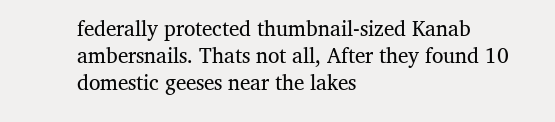federally protected thumbnail-sized Kanab ambersnails. Thats not all, After they found 10 domestic geeses near the lakes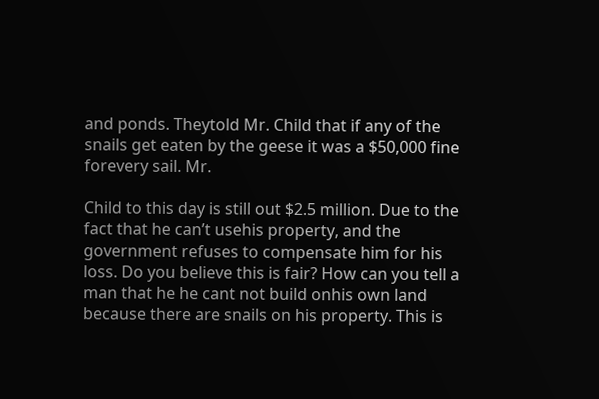and ponds. Theytold Mr. Child that if any of the snails get eaten by the geese it was a $50,000 fine forevery sail. Mr.

Child to this day is still out $2.5 million. Due to the fact that he can’t usehis property, and the government refuses to compensate him for his loss. Do you believe this is fair? How can you tell a man that he he cant not build onhis own land because there are snails on his property. This is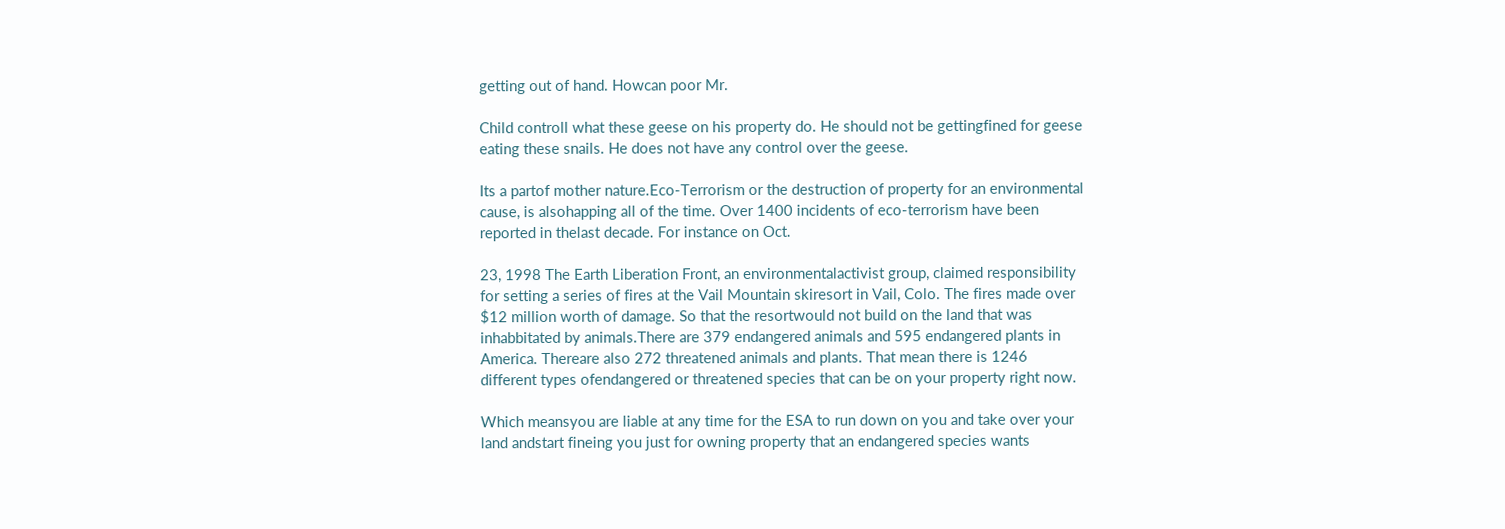getting out of hand. Howcan poor Mr.

Child controll what these geese on his property do. He should not be gettingfined for geese eating these snails. He does not have any control over the geese.

Its a partof mother nature.Eco-Terrorism or the destruction of property for an environmental cause, is alsohapping all of the time. Over 1400 incidents of eco-terrorism have been reported in thelast decade. For instance on Oct.

23, 1998 The Earth Liberation Front, an environmentalactivist group, claimed responsibility for setting a series of fires at the Vail Mountain skiresort in Vail, Colo. The fires made over $12 million worth of damage. So that the resortwould not build on the land that was inhabbitated by animals.There are 379 endangered animals and 595 endangered plants in America. Thereare also 272 threatened animals and plants. That mean there is 1246 different types ofendangered or threatened species that can be on your property right now.

Which meansyou are liable at any time for the ESA to run down on you and take over your land andstart fineing you just for owning property that an endangered species wants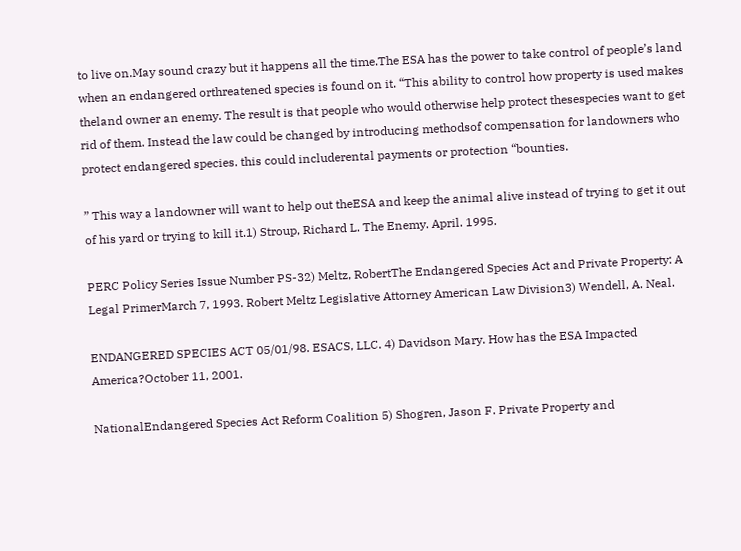to live on.May sound crazy but it happens all the time.The ESA has the power to take control of people’s land when an endangered orthreatened species is found on it. “This ability to control how property is used makes theland owner an enemy. The result is that people who would otherwise help protect thesespecies want to get rid of them. Instead the law could be changed by introducing methodsof compensation for landowners who protect endangered species. this could includerental payments or protection “bounties.

” This way a landowner will want to help out theESA and keep the animal alive instead of trying to get it out of his yard or trying to kill it.1) Stroup, Richard L. The Enemy. April. 1995.

PERC Policy Series Issue Number PS-32) Meltz, RobertThe Endangered Species Act and Private Property: A Legal PrimerMarch 7, 1993. Robert Meltz Legislative Attorney American Law Division3) Wendell, A. Neal.

ENDANGERED SPECIES ACT 05/01/98. ESACS, LLC. 4) Davidson Mary. How has the ESA Impacted America?October 11, 2001.

NationalEndangered Species Act Reform Coalition 5) Shogren, Jason F. Private Property and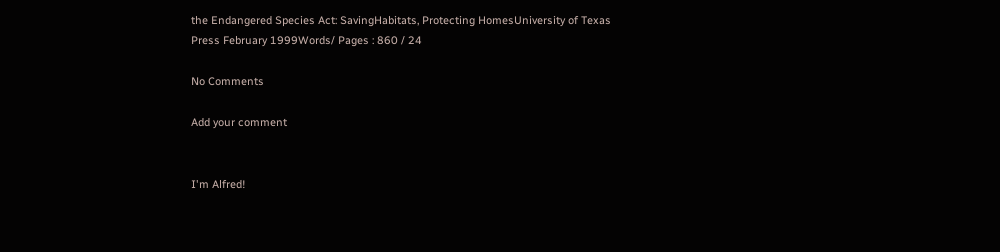the Endangered Species Act: SavingHabitats, Protecting HomesUniversity of Texas Press February 1999Words/ Pages : 860 / 24

No Comments

Add your comment


I'm Alfred!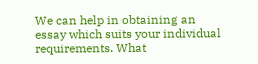We can help in obtaining an essay which suits your individual requirements. What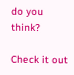do you think?

Check it out